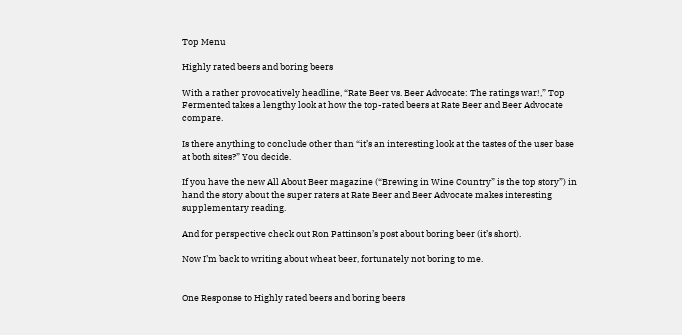Top Menu

Highly rated beers and boring beers

With a rather provocatively headline, “Rate Beer vs. Beer Advocate: The ratings war!,” Top Fermented takes a lengthy look at how the top-rated beers at Rate Beer and Beer Advocate compare.

Is there anything to conclude other than “it’s an interesting look at the tastes of the user base at both sites?” You decide.

If you have the new All About Beer magazine (“Brewing in Wine Country” is the top story”) in hand the story about the super raters at Rate Beer and Beer Advocate makes interesting supplementary reading.

And for perspective check out Ron Pattinson’s post about boring beer (it’s short).

Now I’m back to writing about wheat beer, fortunately not boring to me.


One Response to Highly rated beers and boring beers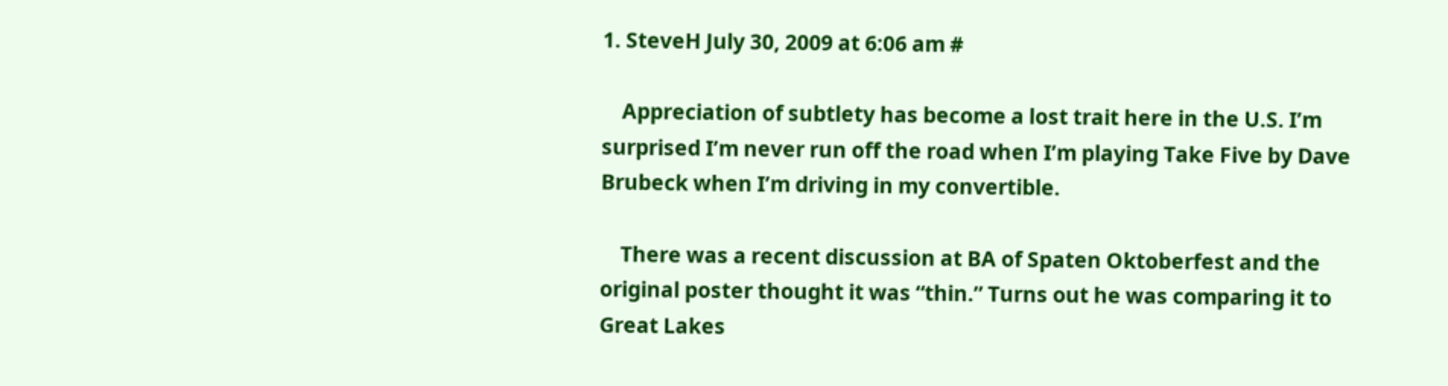1. SteveH July 30, 2009 at 6:06 am #

    Appreciation of subtlety has become a lost trait here in the U.S. I’m surprised I’m never run off the road when I’m playing Take Five by Dave Brubeck when I’m driving in my convertible.

    There was a recent discussion at BA of Spaten Oktoberfest and the original poster thought it was “thin.” Turns out he was comparing it to Great Lakes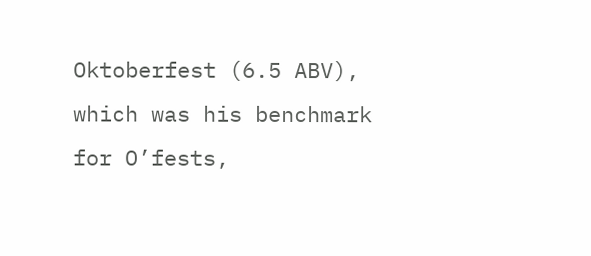Oktoberfest (6.5 ABV), which was his benchmark for O’fests,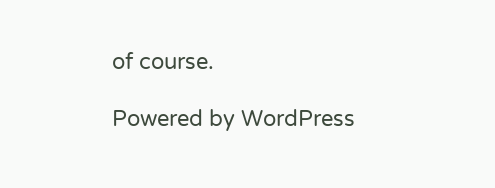of course.

Powered by WordPress